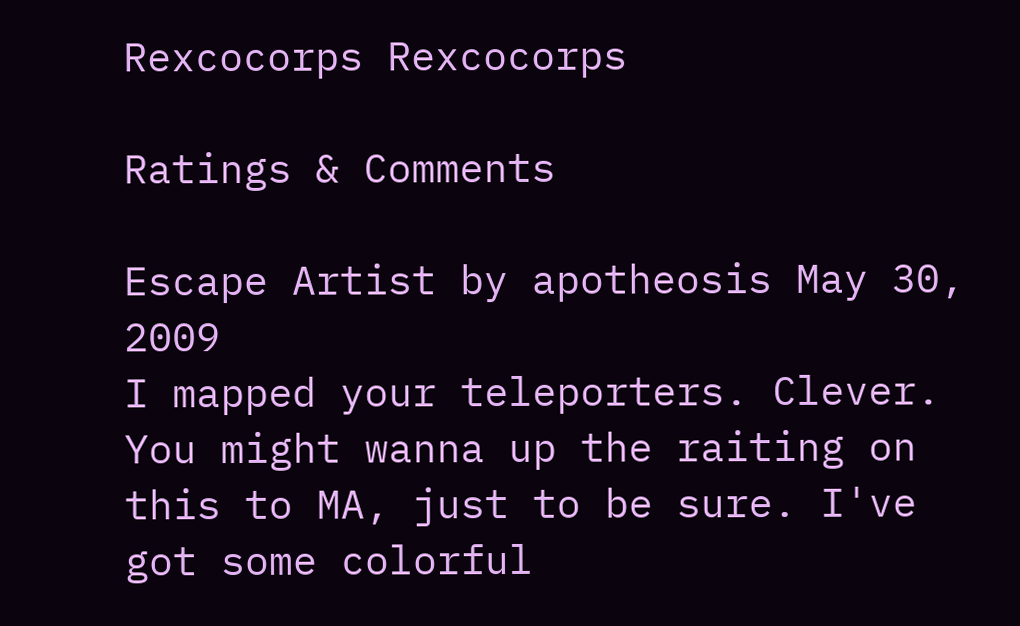Rexcocorps Rexcocorps

Ratings & Comments

Escape Artist by apotheosis May 30, 2009
I mapped your teleporters. Clever.
You might wanna up the raiting on this to MA, just to be sure. I've got some colorful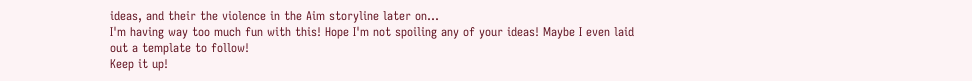ideas, and their the violence in the Aim storyline later on...
I'm having way too much fun with this! Hope I'm not spoiling any of your ideas! Maybe I even laid out a template to follow!
Keep it up!